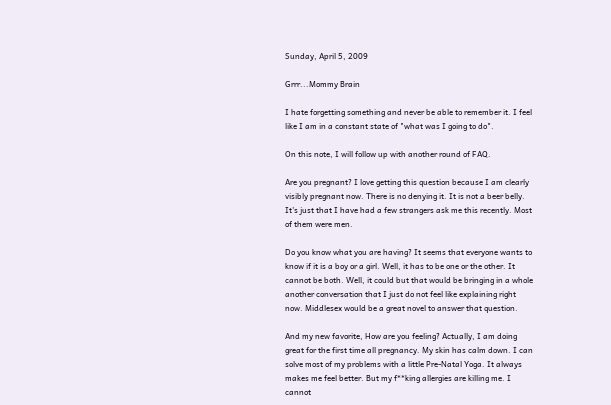Sunday, April 5, 2009

Grrr...Mommy Brain

I hate forgetting something and never be able to remember it. I feel like I am in a constant state of "what was I going to do".

On this note, I will follow up with another round of FAQ.

Are you pregnant? I love getting this question because I am clearly visibly pregnant now. There is no denying it. It is not a beer belly. It's just that I have had a few strangers ask me this recently. Most of them were men.

Do you know what you are having? It seems that everyone wants to know if it is a boy or a girl. Well, it has to be one or the other. It cannot be both. Well, it could but that would be bringing in a whole another conversation that I just do not feel like explaining right now. Middlesex would be a great novel to answer that question.

And my new favorite, How are you feeling? Actually, I am doing great for the first time all pregnancy. My skin has calm down. I can solve most of my problems with a little Pre-Natal Yoga. It always makes me feel better. But my f**king allergies are killing me. I cannot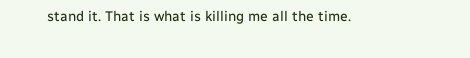stand it. That is what is killing me all the time.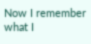Now I remember what I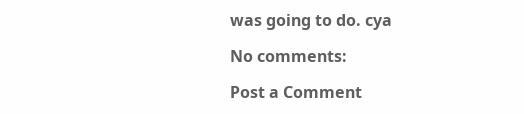was going to do. cya

No comments:

Post a Comment